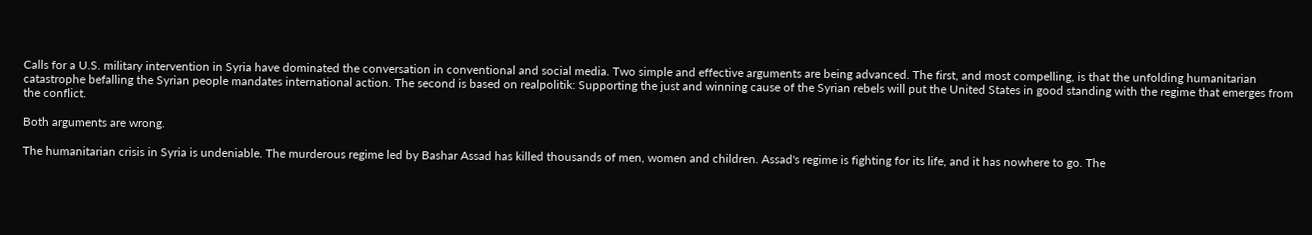Calls for a U.S. military intervention in Syria have dominated the conversation in conventional and social media. Two simple and effective arguments are being advanced. The first, and most compelling, is that the unfolding humanitarian catastrophe befalling the Syrian people mandates international action. The second is based on realpolitik: Supporting the just and winning cause of the Syrian rebels will put the United States in good standing with the regime that emerges from the conflict.

Both arguments are wrong.

The humanitarian crisis in Syria is undeniable. The murderous regime led by Bashar Assad has killed thousands of men, women and children. Assad's regime is fighting for its life, and it has nowhere to go. The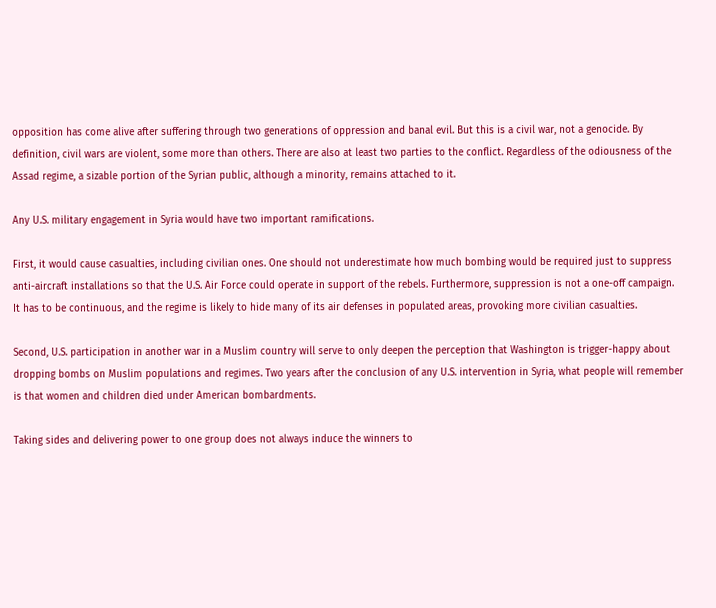opposition has come alive after suffering through two generations of oppression and banal evil. But this is a civil war, not a genocide. By definition, civil wars are violent, some more than others. There are also at least two parties to the conflict. Regardless of the odiousness of the Assad regime, a sizable portion of the Syrian public, although a minority, remains attached to it.

Any U.S. military engagement in Syria would have two important ramifications.

First, it would cause casualties, including civilian ones. One should not underestimate how much bombing would be required just to suppress anti-aircraft installations so that the U.S. Air Force could operate in support of the rebels. Furthermore, suppression is not a one-off campaign. It has to be continuous, and the regime is likely to hide many of its air defenses in populated areas, provoking more civilian casualties.

Second, U.S. participation in another war in a Muslim country will serve to only deepen the perception that Washington is trigger-happy about dropping bombs on Muslim populations and regimes. Two years after the conclusion of any U.S. intervention in Syria, what people will remember is that women and children died under American bombardments.

Taking sides and delivering power to one group does not always induce the winners to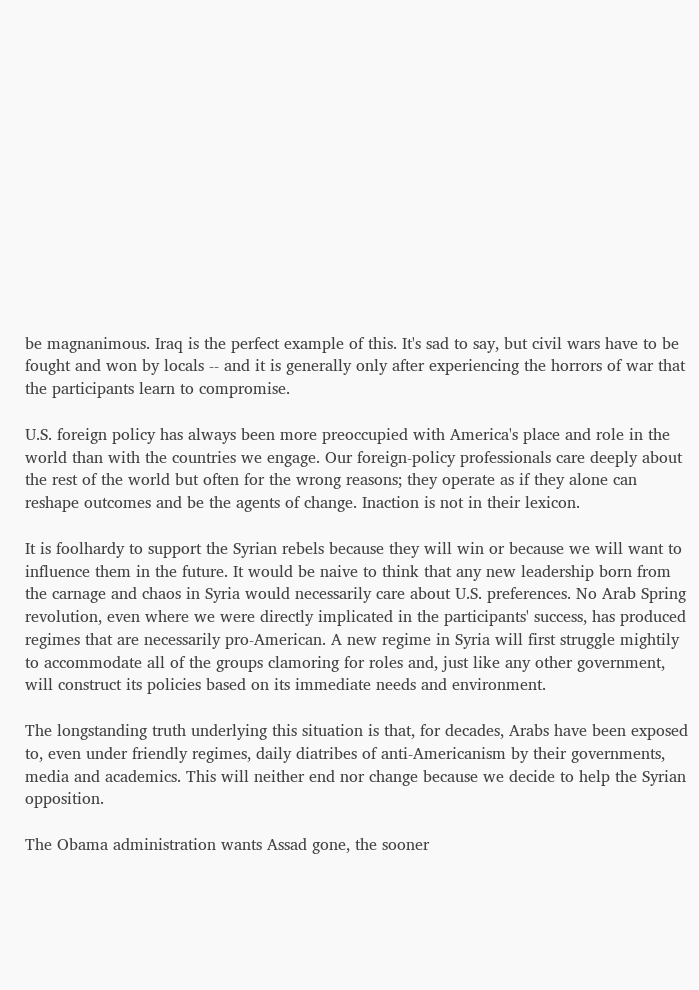be magnanimous. Iraq is the perfect example of this. It's sad to say, but civil wars have to be fought and won by locals -- and it is generally only after experiencing the horrors of war that the participants learn to compromise.

U.S. foreign policy has always been more preoccupied with America's place and role in the world than with the countries we engage. Our foreign-policy professionals care deeply about the rest of the world but often for the wrong reasons; they operate as if they alone can reshape outcomes and be the agents of change. Inaction is not in their lexicon.

It is foolhardy to support the Syrian rebels because they will win or because we will want to influence them in the future. It would be naive to think that any new leadership born from the carnage and chaos in Syria would necessarily care about U.S. preferences. No Arab Spring revolution, even where we were directly implicated in the participants' success, has produced regimes that are necessarily pro-American. A new regime in Syria will first struggle mightily to accommodate all of the groups clamoring for roles and, just like any other government, will construct its policies based on its immediate needs and environment.

The longstanding truth underlying this situation is that, for decades, Arabs have been exposed to, even under friendly regimes, daily diatribes of anti-Americanism by their governments, media and academics. This will neither end nor change because we decide to help the Syrian opposition.

The Obama administration wants Assad gone, the sooner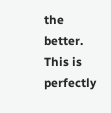the better. This is perfectly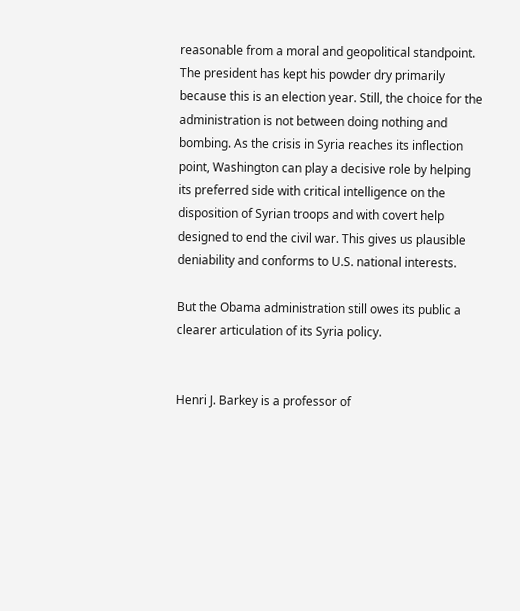reasonable from a moral and geopolitical standpoint. The president has kept his powder dry primarily because this is an election year. Still, the choice for the administration is not between doing nothing and bombing. As the crisis in Syria reaches its inflection point, Washington can play a decisive role by helping its preferred side with critical intelligence on the disposition of Syrian troops and with covert help designed to end the civil war. This gives us plausible deniability and conforms to U.S. national interests.

But the Obama administration still owes its public a clearer articulation of its Syria policy.


Henri J. Barkey is a professor of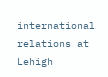international relations at Lehigh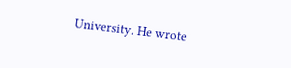University. He wrote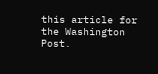this article for the Washington Post.